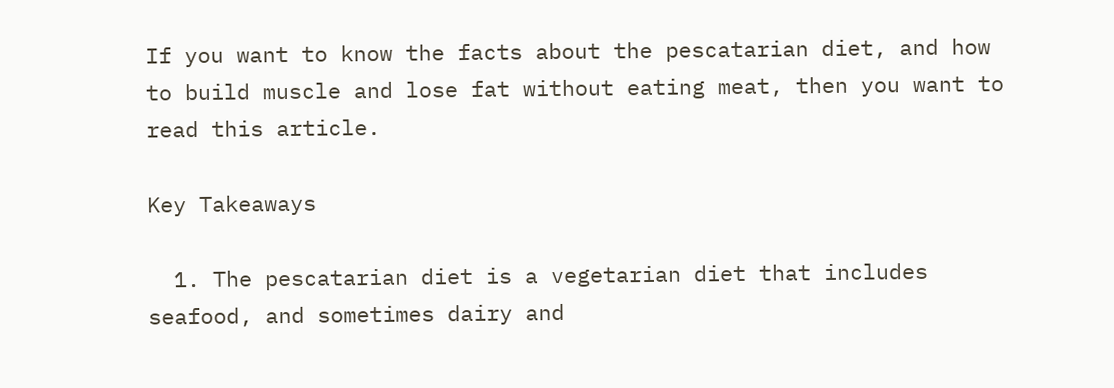If you want to know the facts about the pescatarian diet, and how to build muscle and lose fat without eating meat, then you want to read this article.

Key Takeaways

  1. The pescatarian diet is a vegetarian diet that includes seafood, and sometimes dairy and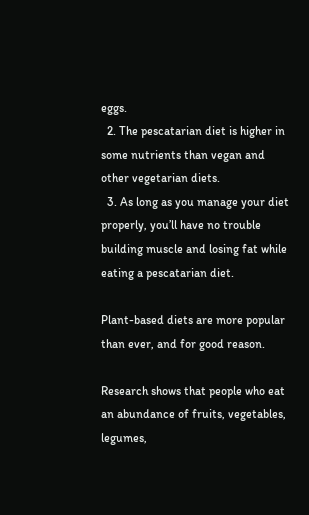eggs.
  2. The pescatarian diet is higher in some nutrients than vegan and other vegetarian diets.
  3. As long as you manage your diet properly, you’ll have no trouble building muscle and losing fat while eating a pescatarian diet.

Plant-based diets are more popular than ever, and for good reason.

Research shows that people who eat an abundance of fruits, vegetables, legumes,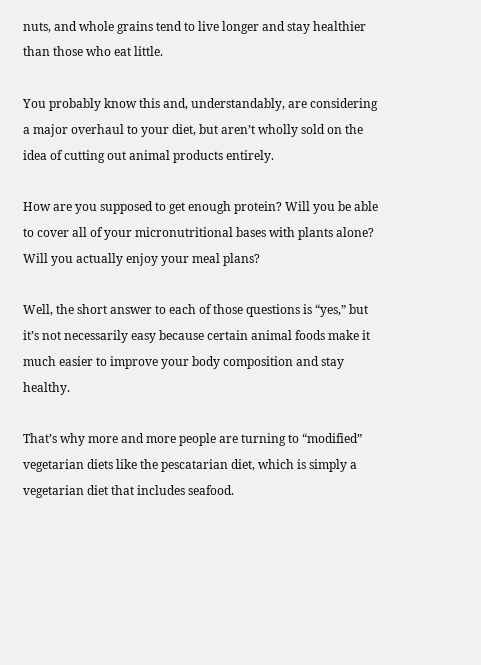nuts, and whole grains tend to live longer and stay healthier than those who eat little.

You probably know this and, understandably, are considering a major overhaul to your diet, but aren’t wholly sold on the idea of cutting out animal products entirely.

How are you supposed to get enough protein? Will you be able to cover all of your micronutritional bases with plants alone? Will you actually enjoy your meal plans?

Well, the short answer to each of those questions is “yes,” but it’s not necessarily easy because certain animal foods make it much easier to improve your body composition and stay healthy.

That’s why more and more people are turning to “modified” vegetarian diets like the pescatarian diet, which is simply a vegetarian diet that includes seafood.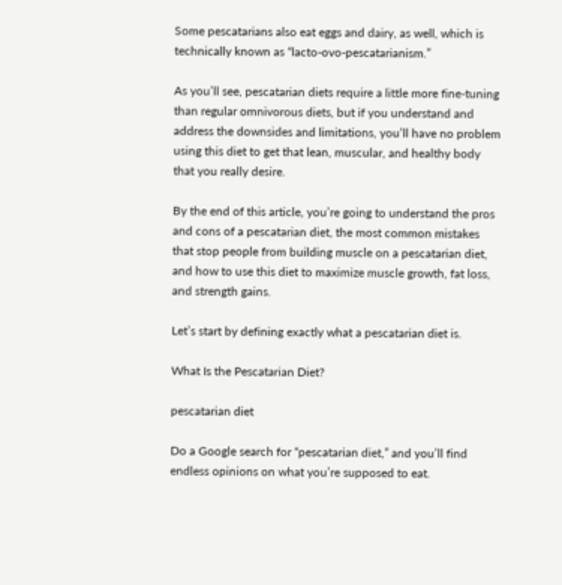Some pescatarians also eat eggs and dairy, as well, which is technically known as “lacto-ovo-pescatarianism.”

As you’ll see, pescatarian diets require a little more fine-tuning than regular omnivorous diets, but if you understand and address the downsides and limitations, you’ll have no problem using this diet to get that lean, muscular, and healthy body that you really desire.

By the end of this article, you’re going to understand the pros and cons of a pescatarian diet, the most common mistakes that stop people from building muscle on a pescatarian diet, and how to use this diet to maximize muscle growth, fat loss, and strength gains.

Let’s start by defining exactly what a pescatarian diet is.

What Is the Pescatarian Diet?

pescatarian diet

Do a Google search for “pescatarian diet,” and you’ll find endless opinions on what you’re supposed to eat.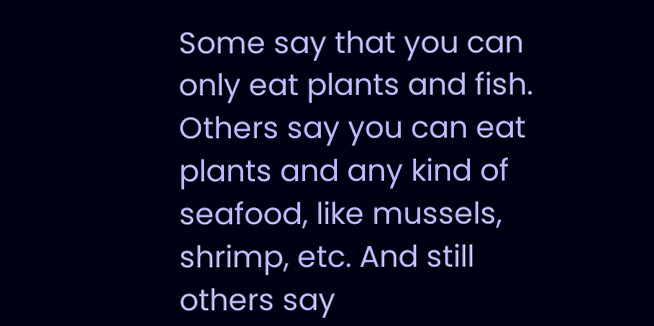Some say that you can only eat plants and fish. Others say you can eat plants and any kind of seafood, like mussels, shrimp, etc. And still others say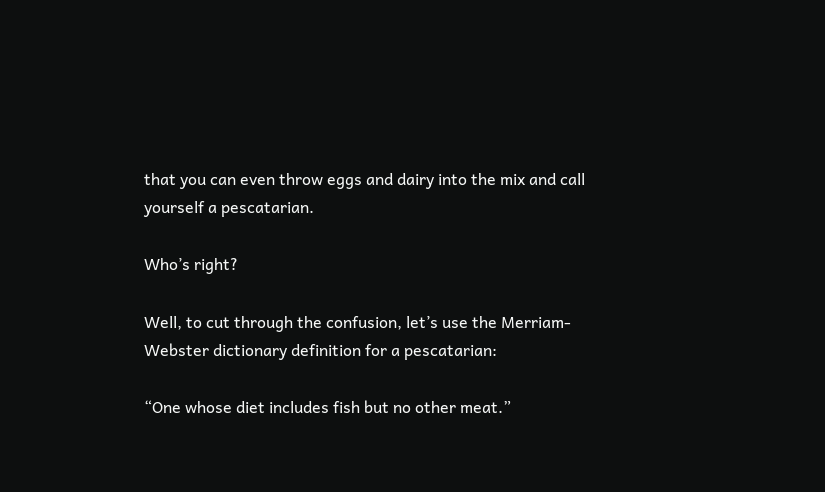that you can even throw eggs and dairy into the mix and call yourself a pescatarian.

Who’s right?

Well, to cut through the confusion, let’s use the Merriam-Webster dictionary definition for a pescatarian:

“One whose diet includes fish but no other meat.”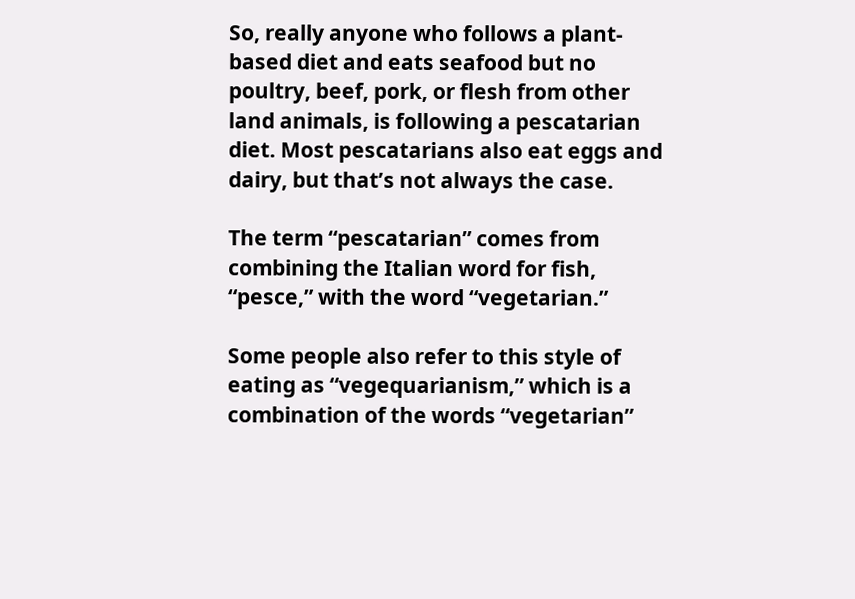So, really anyone who follows a plant-based diet and eats seafood but no poultry, beef, pork, or flesh from other land animals, is following a pescatarian diet. Most pescatarians also eat eggs and dairy, but that’s not always the case.

The term “pescatarian” comes from combining the Italian word for fish, “pesce,” with the word “vegetarian.”

Some people also refer to this style of eating as “vegequarianism,” which is a combination of the words “vegetarian”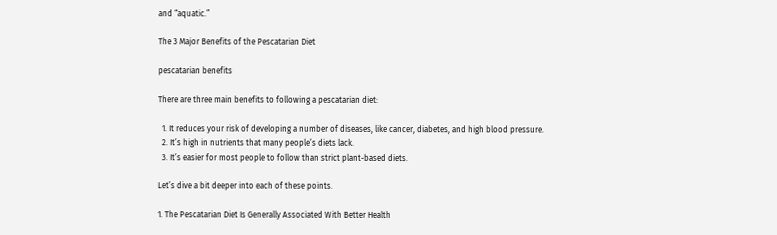and “aquatic.”

The 3 Major Benefits of the Pescatarian Diet

pescatarian benefits

There are three main benefits to following a pescatarian diet:

  1. It reduces your risk of developing a number of diseases, like cancer, diabetes, and high blood pressure.
  2. It’s high in nutrients that many people’s diets lack.
  3. It’s easier for most people to follow than strict plant-based diets.

Let’s dive a bit deeper into each of these points.

1. The Pescatarian Diet Is Generally Associated With Better Health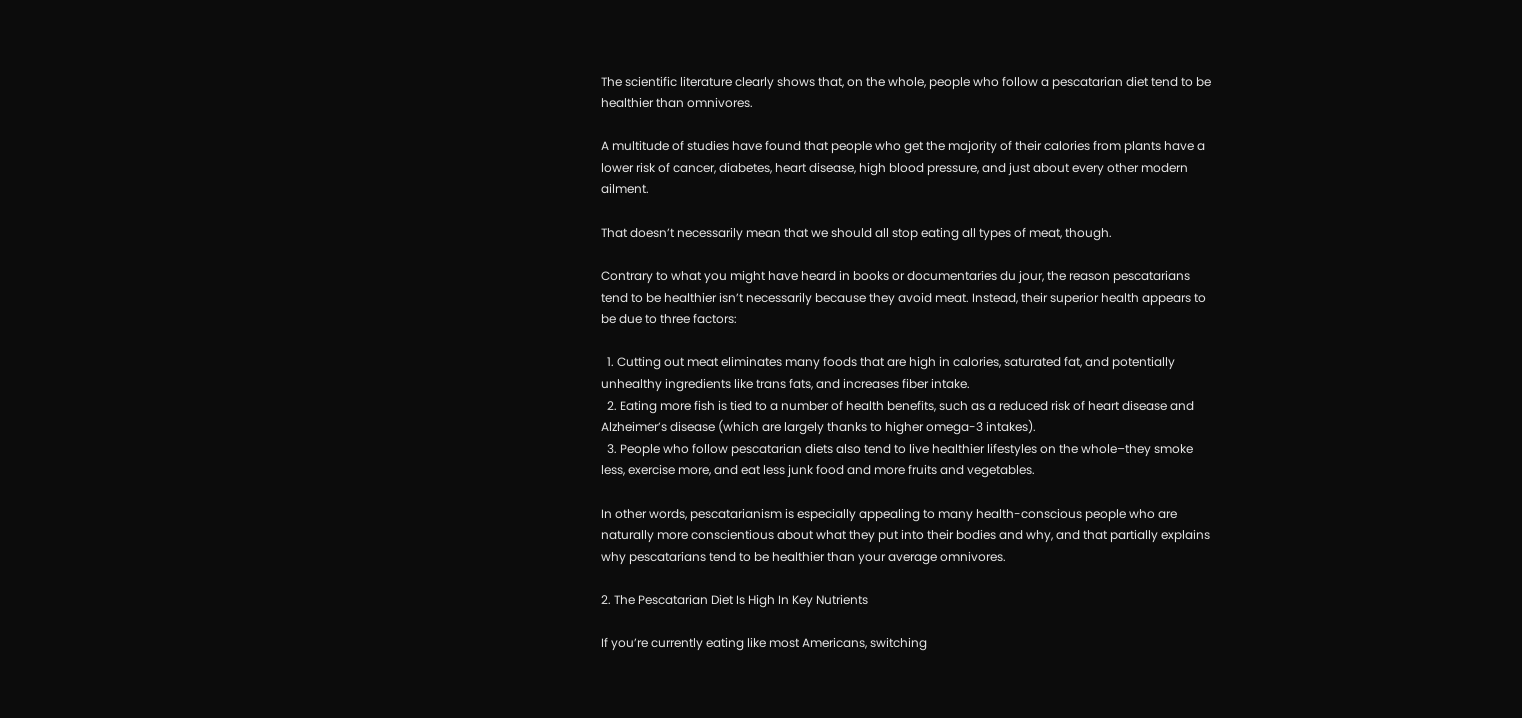The scientific literature clearly shows that, on the whole, people who follow a pescatarian diet tend to be healthier than omnivores.

A multitude of studies have found that people who get the majority of their calories from plants have a lower risk of cancer, diabetes, heart disease, high blood pressure, and just about every other modern ailment.

That doesn’t necessarily mean that we should all stop eating all types of meat, though.

Contrary to what you might have heard in books or documentaries du jour, the reason pescatarians tend to be healthier isn’t necessarily because they avoid meat. Instead, their superior health appears to be due to three factors:

  1. Cutting out meat eliminates many foods that are high in calories, saturated fat, and potentially unhealthy ingredients like trans fats, and increases fiber intake.
  2. Eating more fish is tied to a number of health benefits, such as a reduced risk of heart disease and Alzheimer’s disease (which are largely thanks to higher omega-3 intakes).
  3. People who follow pescatarian diets also tend to live healthier lifestyles on the whole–they smoke less, exercise more, and eat less junk food and more fruits and vegetables.

In other words, pescatarianism is especially appealing to many health-conscious people who are naturally more conscientious about what they put into their bodies and why, and that partially explains why pescatarians tend to be healthier than your average omnivores.

2. The Pescatarian Diet Is High In Key Nutrients

If you’re currently eating like most Americans, switching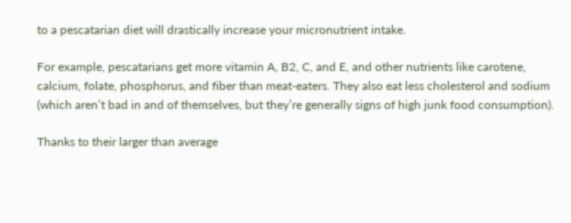to a pescatarian diet will drastically increase your micronutrient intake.

For example, pescatarians get more vitamin A, B2, C, and E, and other nutrients like carotene, calcium, folate, phosphorus, and fiber than meat-eaters. They also eat less cholesterol and sodium (which aren’t bad in and of themselves, but they’re generally signs of high junk food consumption).

Thanks to their larger than average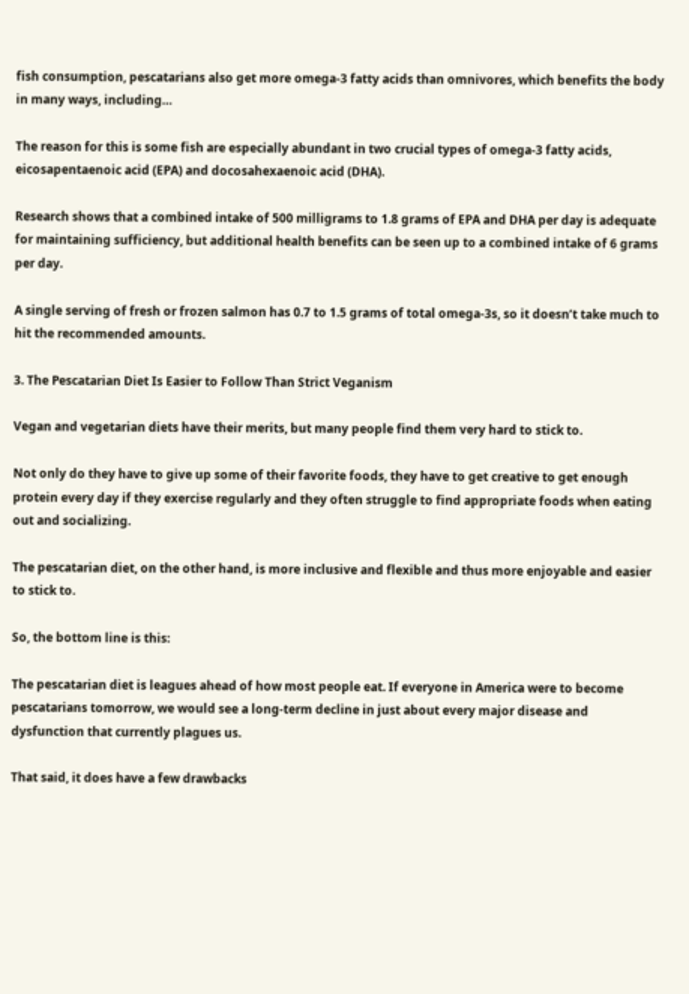fish consumption, pescatarians also get more omega-3 fatty acids than omnivores, which benefits the body in many ways, including…

The reason for this is some fish are especially abundant in two crucial types of omega-3 fatty acids, eicosapentaenoic acid (EPA) and docosahexaenoic acid (DHA).

Research shows that a combined intake of 500 milligrams to 1.8 grams of EPA and DHA per day is adequate for maintaining sufficiency, but additional health benefits can be seen up to a combined intake of 6 grams per day.

A single serving of fresh or frozen salmon has 0.7 to 1.5 grams of total omega-3s, so it doesn’t take much to hit the recommended amounts.

3. The Pescatarian Diet Is Easier to Follow Than Strict Veganism

Vegan and vegetarian diets have their merits, but many people find them very hard to stick to.

Not only do they have to give up some of their favorite foods, they have to get creative to get enough protein every day if they exercise regularly and they often struggle to find appropriate foods when eating out and socializing.

The pescatarian diet, on the other hand, is more inclusive and flexible and thus more enjoyable and easier to stick to.

So, the bottom line is this:

The pescatarian diet is leagues ahead of how most people eat. If everyone in America were to become pescatarians tomorrow, we would see a long-term decline in just about every major disease and dysfunction that currently plagues us.

That said, it does have a few drawbacks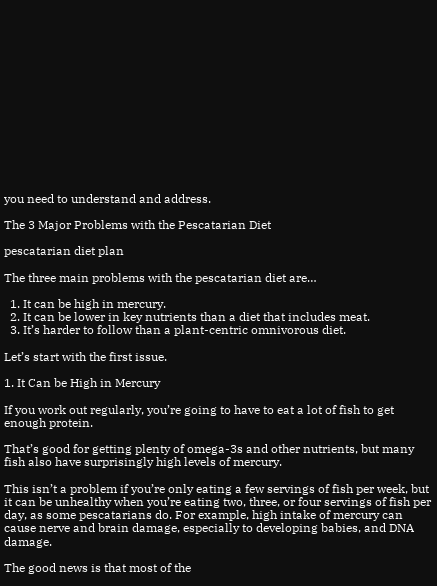you need to understand and address.

The 3 Major Problems with the Pescatarian Diet

pescatarian diet plan

The three main problems with the pescatarian diet are…

  1. It can be high in mercury.
  2. It can be lower in key nutrients than a diet that includes meat.
  3. It’s harder to follow than a plant-centric omnivorous diet.

Let’s start with the first issue.

1. It Can be High in Mercury

If you work out regularly, you’re going to have to eat a lot of fish to get enough protein.

That’s good for getting plenty of omega-3s and other nutrients, but many fish also have surprisingly high levels of mercury.

This isn’t a problem if you’re only eating a few servings of fish per week, but it can be unhealthy when you’re eating two, three, or four servings of fish per day, as some pescatarians do. For example, high intake of mercury can cause nerve and brain damage, especially to developing babies, and DNA damage.

The good news is that most of the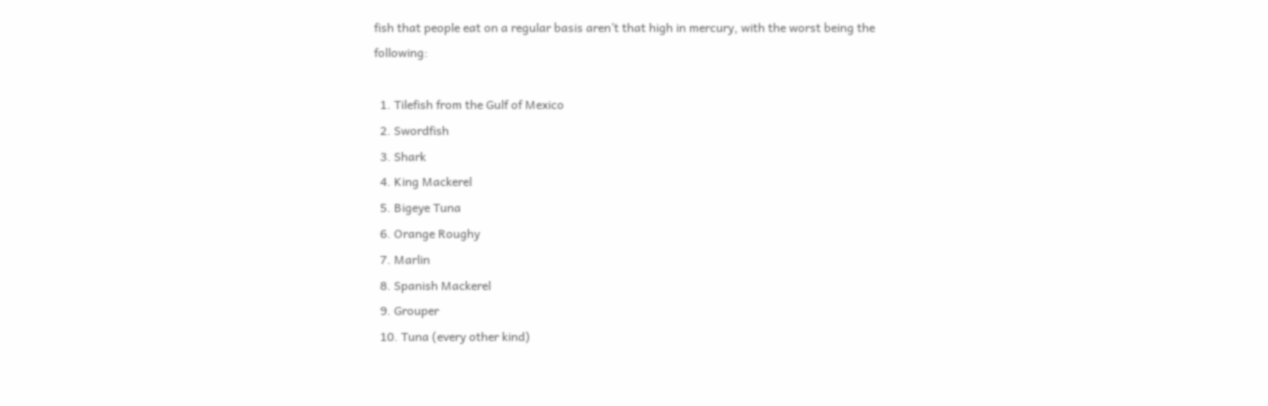fish that people eat on a regular basis aren’t that high in mercury, with the worst being the following:

  1. Tilefish from the Gulf of Mexico
  2. Swordfish
  3. Shark
  4. King Mackerel
  5. Bigeye Tuna
  6. Orange Roughy
  7. Marlin
  8. Spanish Mackerel
  9. Grouper
  10. Tuna (every other kind)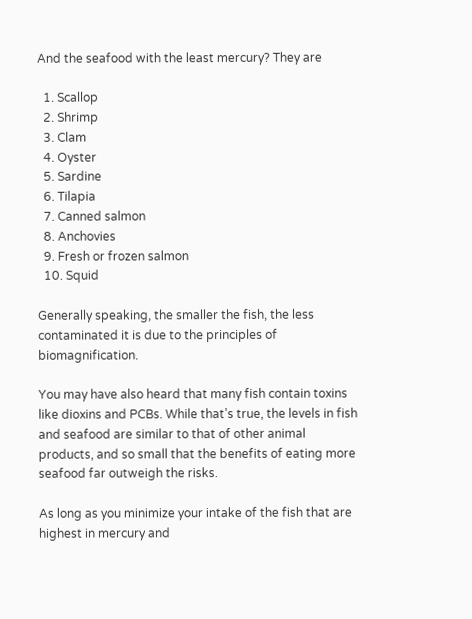And the seafood with the least mercury? They are

  1. Scallop
  2. Shrimp
  3. Clam
  4. Oyster
  5. Sardine
  6. Tilapia
  7. Canned salmon
  8. Anchovies
  9. Fresh or frozen salmon
  10. Squid

Generally speaking, the smaller the fish, the less contaminated it is due to the principles of biomagnification.

You may have also heard that many fish contain toxins like dioxins and PCBs. While that’s true, the levels in fish and seafood are similar to that of other animal products, and so small that the benefits of eating more seafood far outweigh the risks.

As long as you minimize your intake of the fish that are highest in mercury and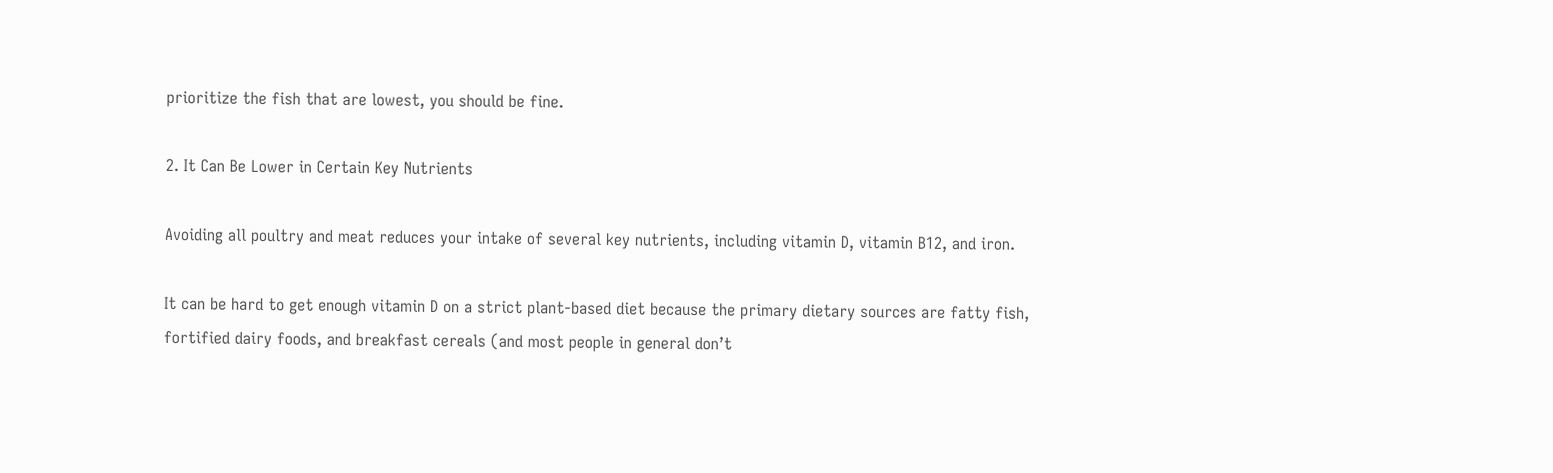prioritize the fish that are lowest, you should be fine.

2. It Can Be Lower in Certain Key Nutrients

Avoiding all poultry and meat reduces your intake of several key nutrients, including vitamin D, vitamin B12, and iron.

It can be hard to get enough vitamin D on a strict plant-based diet because the primary dietary sources are fatty fish, fortified dairy foods, and breakfast cereals (and most people in general don’t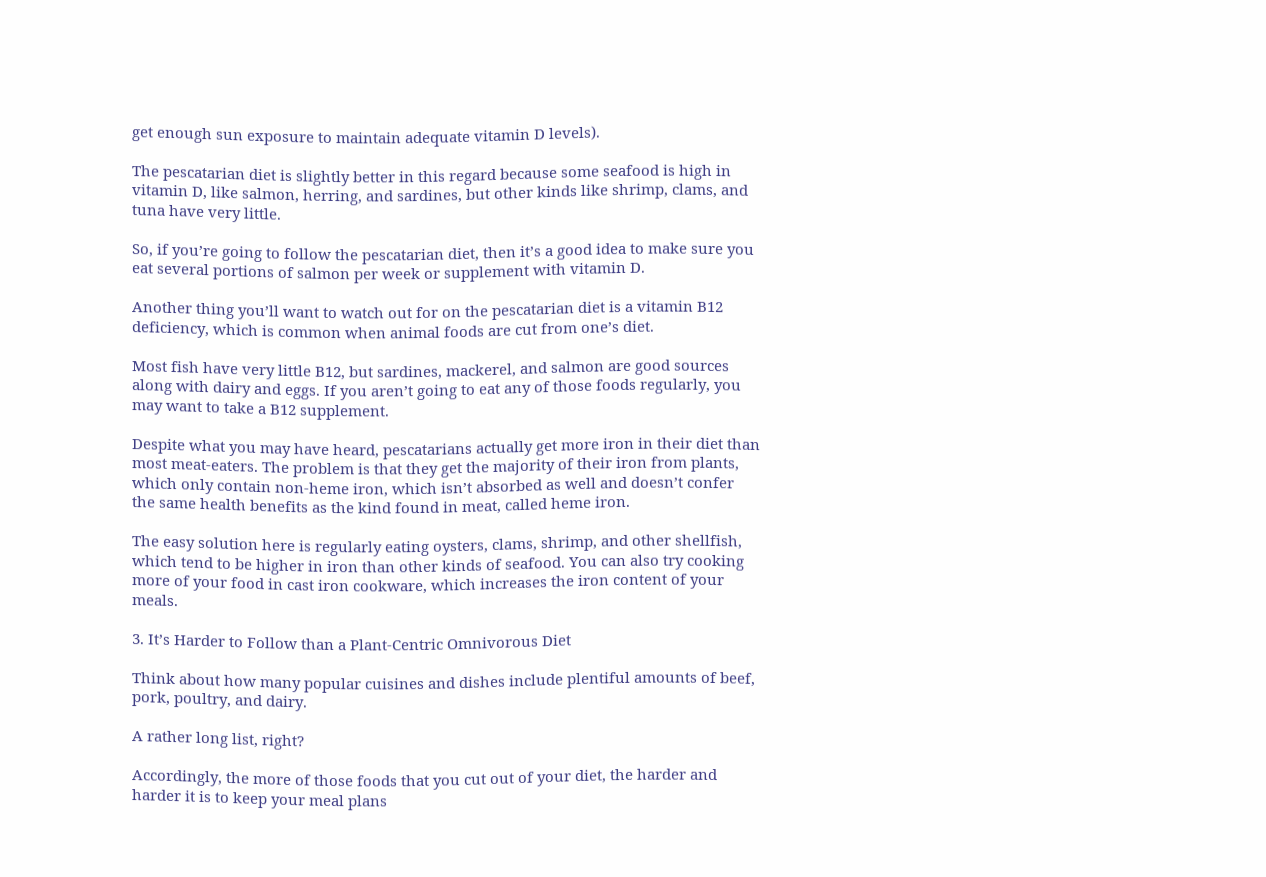get enough sun exposure to maintain adequate vitamin D levels).

The pescatarian diet is slightly better in this regard because some seafood is high in vitamin D, like salmon, herring, and sardines, but other kinds like shrimp, clams, and tuna have very little.

So, if you’re going to follow the pescatarian diet, then it’s a good idea to make sure you eat several portions of salmon per week or supplement with vitamin D.

Another thing you’ll want to watch out for on the pescatarian diet is a vitamin B12 deficiency, which is common when animal foods are cut from one’s diet.

Most fish have very little B12, but sardines, mackerel, and salmon are good sources along with dairy and eggs. If you aren’t going to eat any of those foods regularly, you may want to take a B12 supplement.

Despite what you may have heard, pescatarians actually get more iron in their diet than most meat-eaters. The problem is that they get the majority of their iron from plants, which only contain non-heme iron, which isn’t absorbed as well and doesn’t confer the same health benefits as the kind found in meat, called heme iron.

The easy solution here is regularly eating oysters, clams, shrimp, and other shellfish, which tend to be higher in iron than other kinds of seafood. You can also try cooking more of your food in cast iron cookware, which increases the iron content of your meals.

3. It’s Harder to Follow than a Plant-Centric Omnivorous Diet

Think about how many popular cuisines and dishes include plentiful amounts of beef, pork, poultry, and dairy.

A rather long list, right?

Accordingly, the more of those foods that you cut out of your diet, the harder and harder it is to keep your meal plans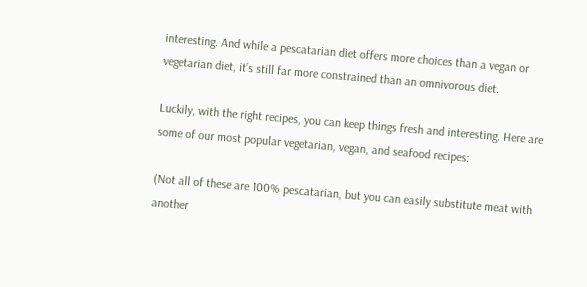interesting. And while a pescatarian diet offers more choices than a vegan or vegetarian diet, it’s still far more constrained than an omnivorous diet.

Luckily, with the right recipes, you can keep things fresh and interesting. Here are some of our most popular vegetarian, vegan, and seafood recipes:

(Not all of these are 100% pescatarian, but you can easily substitute meat with another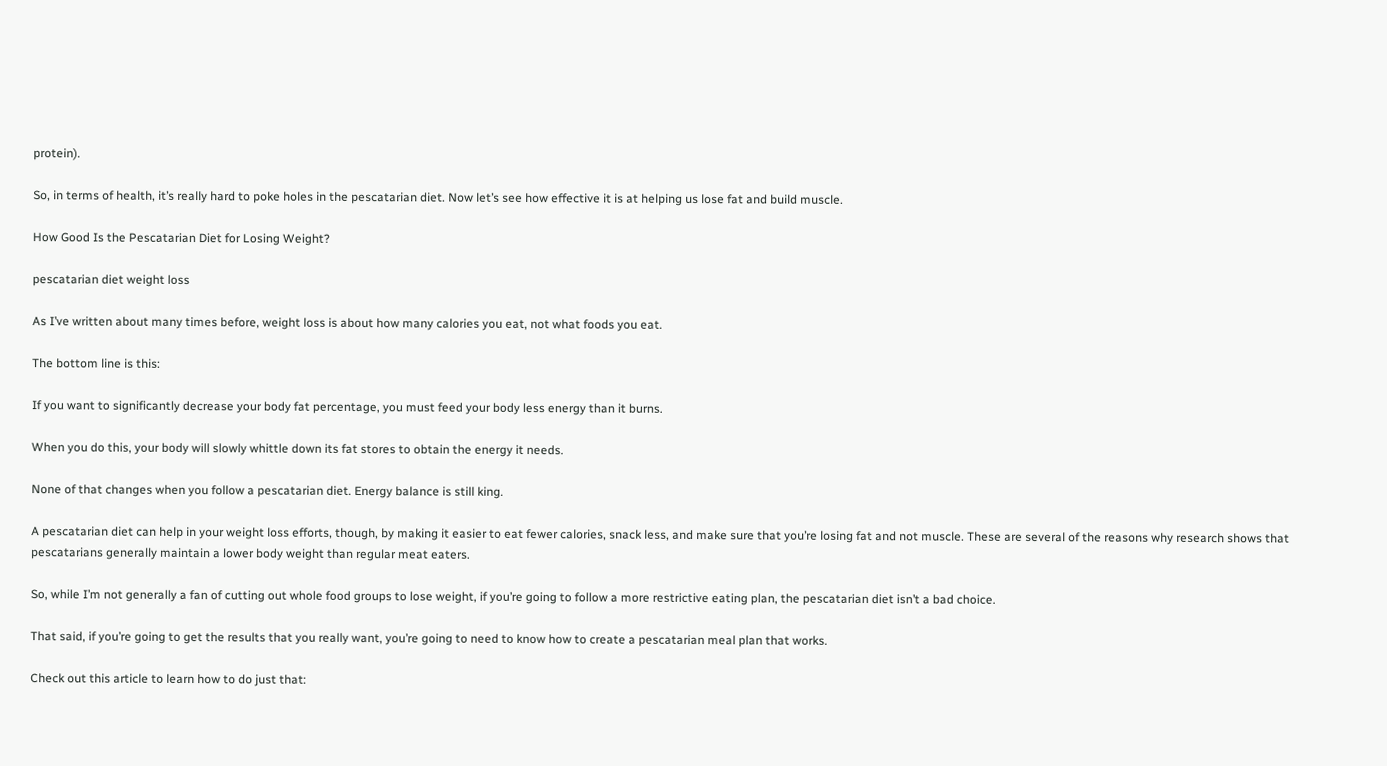protein).

So, in terms of health, it’s really hard to poke holes in the pescatarian diet. Now let’s see how effective it is at helping us lose fat and build muscle.

How Good Is the Pescatarian Diet for Losing Weight?

pescatarian diet weight loss

As I’ve written about many times before, weight loss is about how many calories you eat, not what foods you eat.

The bottom line is this:

If you want to significantly decrease your body fat percentage, you must feed your body less energy than it burns.

When you do this, your body will slowly whittle down its fat stores to obtain the energy it needs.

None of that changes when you follow a pescatarian diet. Energy balance is still king.

A pescatarian diet can help in your weight loss efforts, though, by making it easier to eat fewer calories, snack less, and make sure that you’re losing fat and not muscle. These are several of the reasons why research shows that pescatarians generally maintain a lower body weight than regular meat eaters.

So, while I’m not generally a fan of cutting out whole food groups to lose weight, if you’re going to follow a more restrictive eating plan, the pescatarian diet isn’t a bad choice.

That said, if you’re going to get the results that you really want, you’re going to need to know how to create a pescatarian meal plan that works.

Check out this article to learn how to do just that: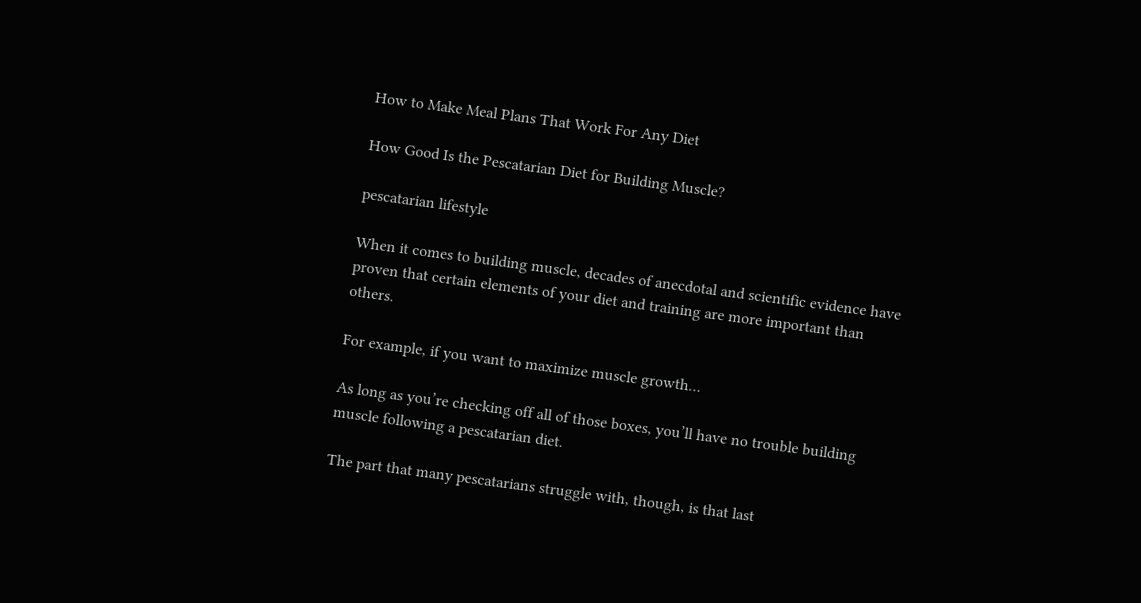How to Make Meal Plans That Work For Any Diet

How Good Is the Pescatarian Diet for Building Muscle?

pescatarian lifestyle

When it comes to building muscle, decades of anecdotal and scientific evidence have proven that certain elements of your diet and training are more important than others.

For example, if you want to maximize muscle growth…

As long as you’re checking off all of those boxes, you’ll have no trouble building muscle following a pescatarian diet.

The part that many pescatarians struggle with, though, is that last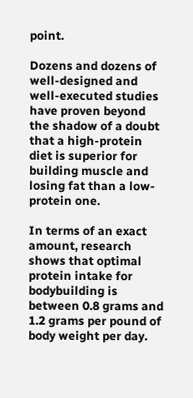point.

Dozens and dozens of well-designed and well-executed studies have proven beyond the shadow of a doubt that a high-protein diet is superior for building muscle and losing fat than a low-protein one.

In terms of an exact amount, research shows that optimal protein intake for bodybuilding is between 0.8 grams and 1.2 grams per pound of body weight per day.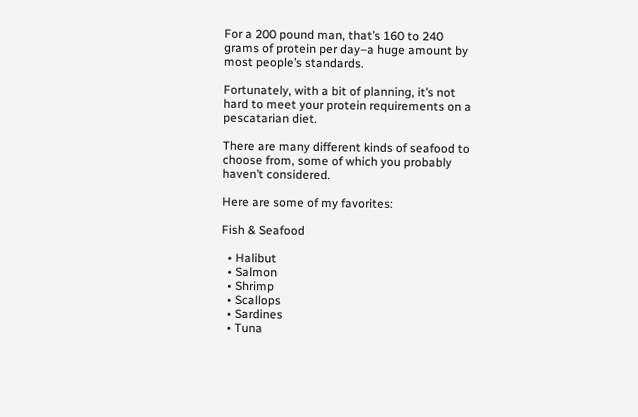For a 200 pound man, that’s 160 to 240 grams of protein per day–a huge amount by most people’s standards.

Fortunately, with a bit of planning, it’s not hard to meet your protein requirements on a pescatarian diet.

There are many different kinds of seafood to choose from, some of which you probably haven’t considered.

Here are some of my favorites:

Fish & Seafood

  • Halibut
  • Salmon
  • Shrimp
  • Scallops
  • Sardines
  • Tuna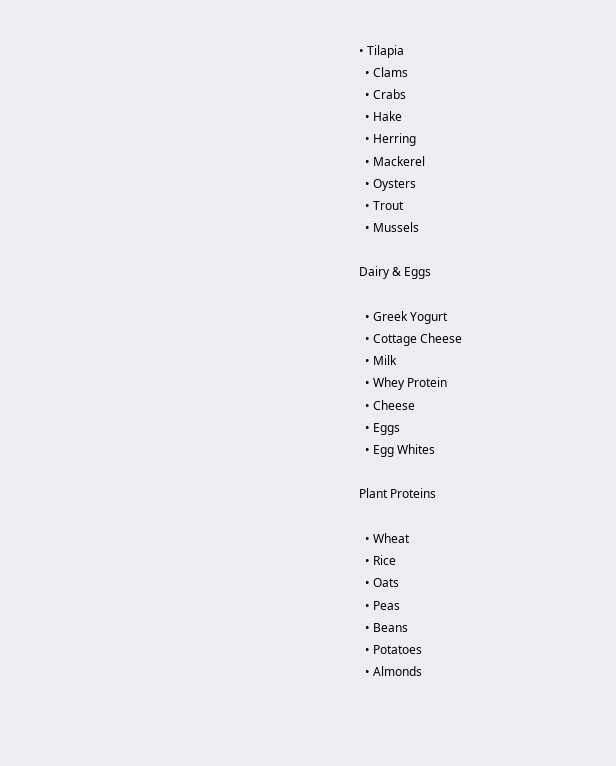• Tilapia
  • Clams
  • Crabs
  • Hake
  • Herring
  • Mackerel
  • Oysters
  • Trout
  • Mussels

Dairy & Eggs

  • Greek Yogurt
  • Cottage Cheese
  • Milk
  • Whey Protein
  • Cheese
  • Eggs
  • Egg Whites

Plant Proteins

  • Wheat
  • Rice
  • Oats
  • Peas
  • Beans
  • Potatoes
  • Almonds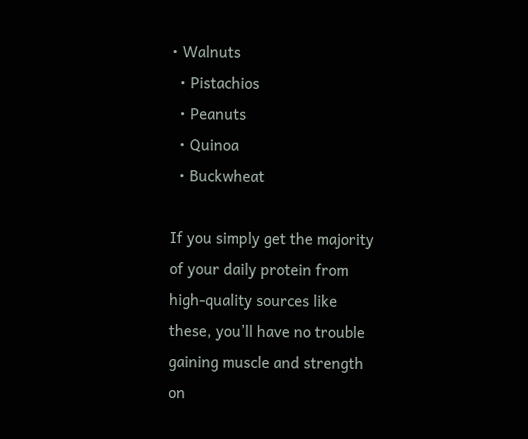• Walnuts
  • Pistachios
  • Peanuts
  • Quinoa
  • Buckwheat

If you simply get the majority of your daily protein from high-quality sources like these, you’ll have no trouble gaining muscle and strength on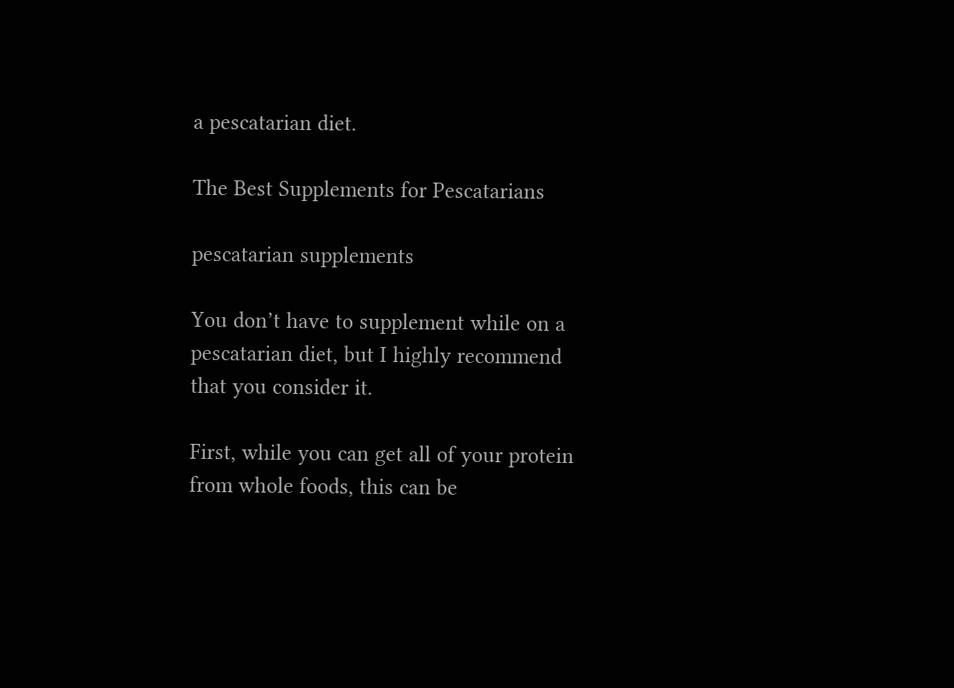a pescatarian diet.

The Best Supplements for Pescatarians

pescatarian supplements

You don’t have to supplement while on a pescatarian diet, but I highly recommend that you consider it.

First, while you can get all of your protein from whole foods, this can be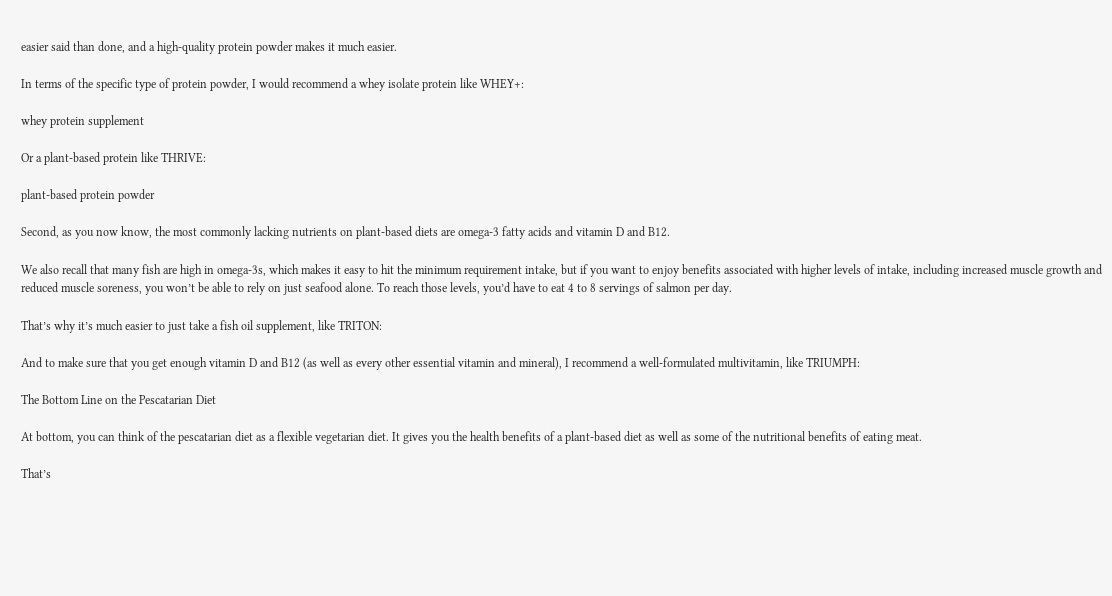easier said than done, and a high-quality protein powder makes it much easier.

In terms of the specific type of protein powder, I would recommend a whey isolate protein like WHEY+:

whey protein supplement

Or a plant-based protein like THRIVE:

plant-based protein powder

Second, as you now know, the most commonly lacking nutrients on plant-based diets are omega-3 fatty acids and vitamin D and B12.

We also recall that many fish are high in omega-3s, which makes it easy to hit the minimum requirement intake, but if you want to enjoy benefits associated with higher levels of intake, including increased muscle growth and reduced muscle soreness, you won’t be able to rely on just seafood alone. To reach those levels, you’d have to eat 4 to 8 servings of salmon per day.

That’s why it’s much easier to just take a fish oil supplement, like TRITON:

And to make sure that you get enough vitamin D and B12 (as well as every other essential vitamin and mineral), I recommend a well-formulated multivitamin, like TRIUMPH:

The Bottom Line on the Pescatarian Diet

At bottom, you can think of the pescatarian diet as a flexible vegetarian diet. It gives you the health benefits of a plant-based diet as well as some of the nutritional benefits of eating meat.

That’s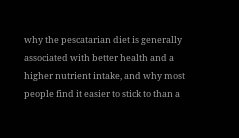why the pescatarian diet is generally associated with better health and a higher nutrient intake, and why most people find it easier to stick to than a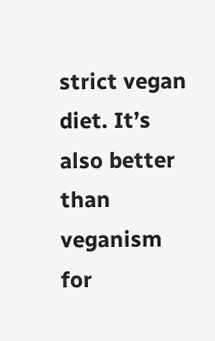strict vegan diet. It’s also better than veganism for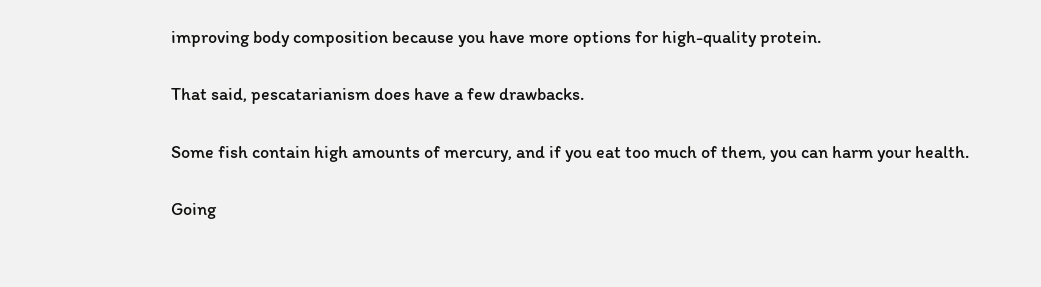improving body composition because you have more options for high-quality protein.

That said, pescatarianism does have a few drawbacks.

Some fish contain high amounts of mercury, and if you eat too much of them, you can harm your health.

Going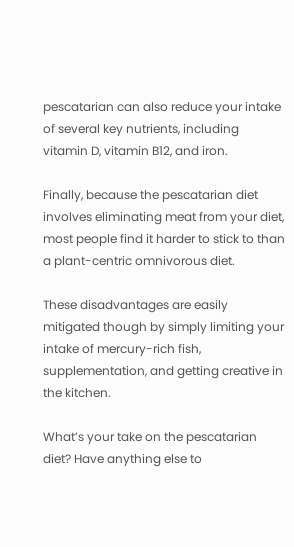pescatarian can also reduce your intake of several key nutrients, including vitamin D, vitamin B12, and iron.

Finally, because the pescatarian diet involves eliminating meat from your diet, most people find it harder to stick to than a plant-centric omnivorous diet.

These disadvantages are easily mitigated though by simply limiting your intake of mercury-rich fish, supplementation, and getting creative in the kitchen.

What’s your take on the pescatarian diet? Have anything else to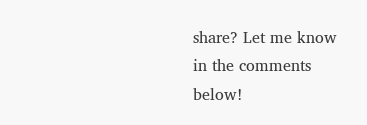share? Let me know in the comments below!